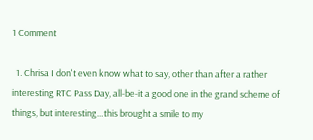1 Comment

  1. Chrisa I don't even know what to say, other than after a rather interesting RTC Pass Day, all-be-it a good one in the grand scheme of things, but interesting…this brought a smile to my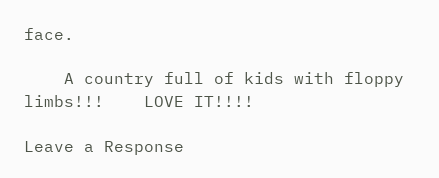face.

    A country full of kids with floppy limbs!!!    LOVE IT!!!!

Leave a Response